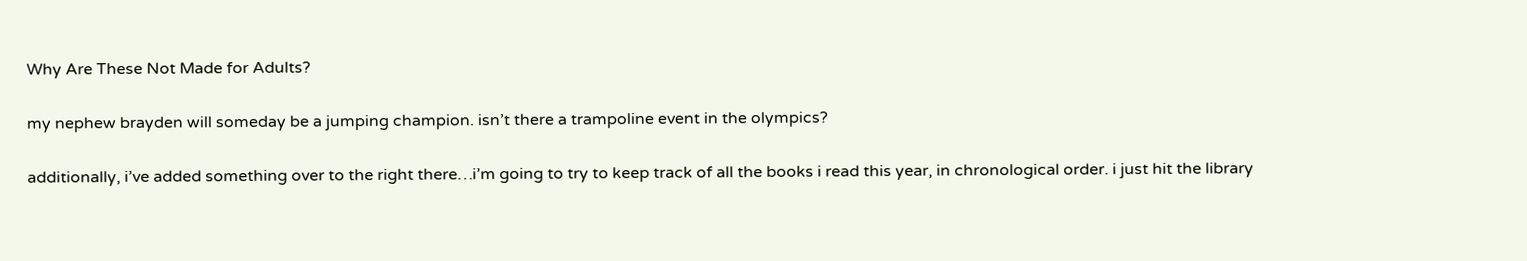Why Are These Not Made for Adults?

my nephew brayden will someday be a jumping champion. isn’t there a trampoline event in the olympics?

additionally, i’ve added something over to the right there…i’m going to try to keep track of all the books i read this year, in chronological order. i just hit the library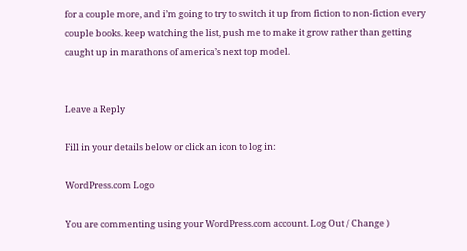for a couple more, and i’m going to try to switch it up from fiction to non-fiction every couple books. keep watching the list, push me to make it grow rather than getting caught up in marathons of america’s next top model.


Leave a Reply

Fill in your details below or click an icon to log in:

WordPress.com Logo

You are commenting using your WordPress.com account. Log Out / Change )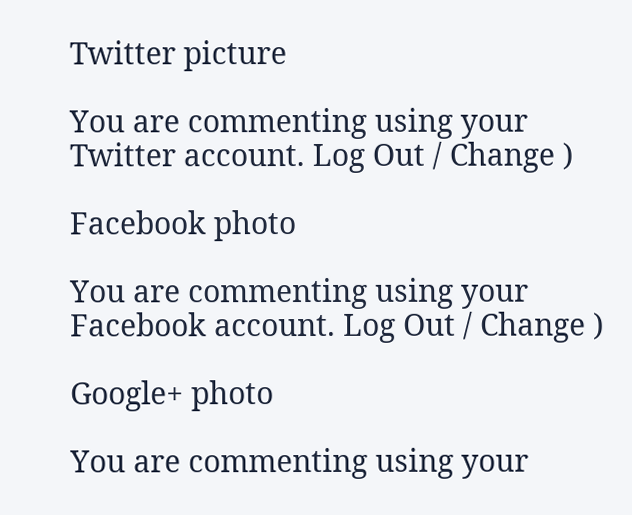Twitter picture

You are commenting using your Twitter account. Log Out / Change )

Facebook photo

You are commenting using your Facebook account. Log Out / Change )

Google+ photo

You are commenting using your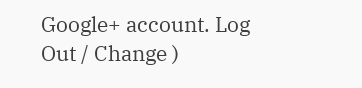Google+ account. Log Out / Change )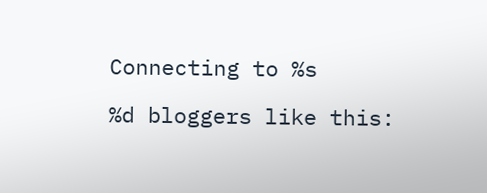Connecting to %s

%d bloggers like this: